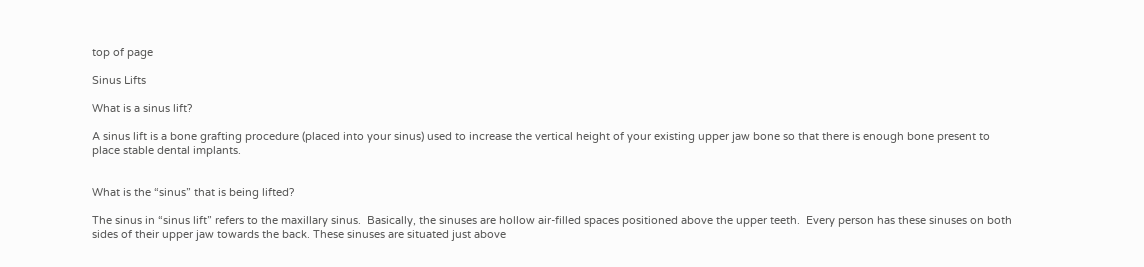top of page

Sinus Lifts

What is a sinus lift?

A sinus lift is a bone grafting procedure (placed into your sinus) used to increase the vertical height of your existing upper jaw bone so that there is enough bone present to place stable dental implants.


What is the “sinus” that is being lifted?

The sinus in “sinus lift” refers to the maxillary sinus.  Basically, the sinuses are hollow air-filled spaces positioned above the upper teeth.  Every person has these sinuses on both sides of their upper jaw towards the back. These sinuses are situated just above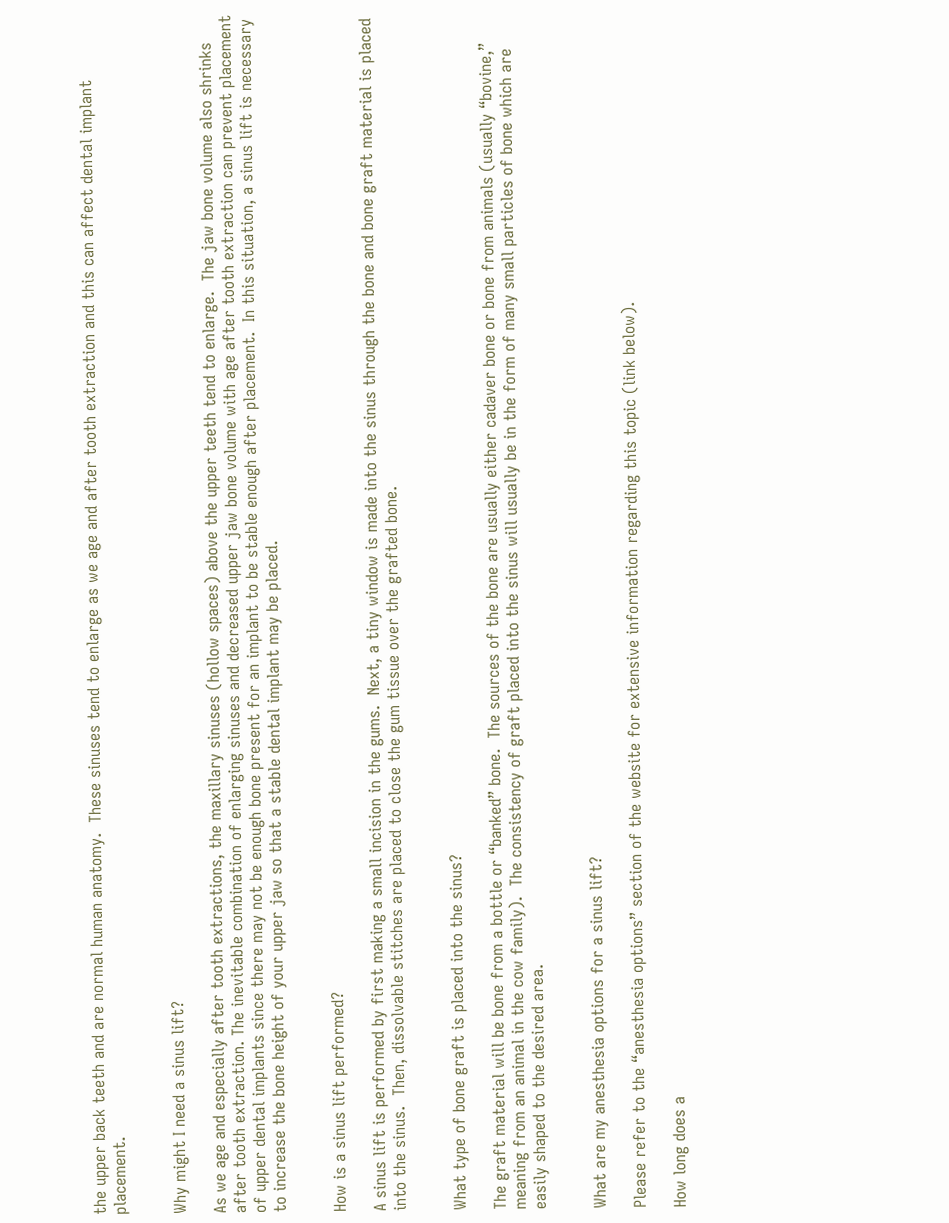the upper back teeth and are normal human anatomy.  These sinuses tend to enlarge as we age and after tooth extraction and this can affect dental implant placement.


Why might I need a sinus lift?

As we age and especially after tooth extractions, the maxillary sinuses (hollow spaces) above the upper teeth tend to enlarge.  The jaw bone volume also shrinks after tooth extraction. The inevitable combination of enlarging sinuses and decreased upper jaw bone volume with age after tooth extraction can prevent placement of upper dental implants since there may not be enough bone present for an implant to be stable enough after placement.  In this situation, a sinus lift is necessary to increase the bone height of your upper jaw so that a stable dental implant may be placed.


How is a sinus lift performed?

A sinus lift is performed by first making a small incision in the gums.  Next, a tiny window is made into the sinus through the bone and bone graft material is placed into the sinus.  Then, dissolvable stitches are placed to close the gum tissue over the grafted bone.


What type of bone graft is placed into the sinus?

The graft material will be bone from a bottle or “banked” bone.  The sources of the bone are usually either cadaver bone or bone from animals (usually “bovine,” meaning from an animal in the cow family).  The consistency of graft placed into the sinus will usually be in the form of many small particles of bone which are easily shaped to the desired area.


What are my anesthesia options for a sinus lift?

Please refer to the “anesthesia options” section of the website for extensive information regarding this topic (link below).

How long does a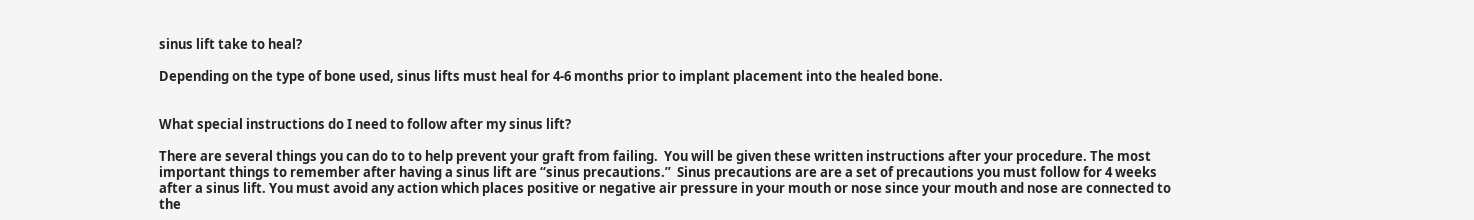sinus lift take to heal?

Depending on the type of bone used, sinus lifts must heal for 4-6 months prior to implant placement into the healed bone.


What special instructions do I need to follow after my sinus lift?

There are several things you can do to to help prevent your graft from failing.  You will be given these written instructions after your procedure. The most important things to remember after having a sinus lift are “sinus precautions.”  Sinus precautions are are a set of precautions you must follow for 4 weeks after a sinus lift. You must avoid any action which places positive or negative air pressure in your mouth or nose since your mouth and nose are connected to the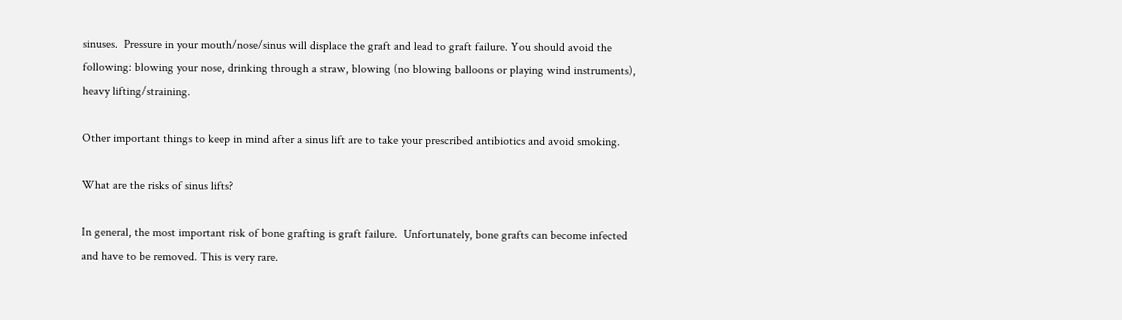sinuses.  Pressure in your mouth/nose/sinus will displace the graft and lead to graft failure. You should avoid the following: blowing your nose, drinking through a straw, blowing (no blowing balloons or playing wind instruments), heavy lifting/straining.

Other important things to keep in mind after a sinus lift are to take your prescribed antibiotics and avoid smoking.

What are the risks of sinus lifts?

In general, the most important risk of bone grafting is graft failure.  Unfortunately, bone grafts can become infected and have to be removed. This is very rare.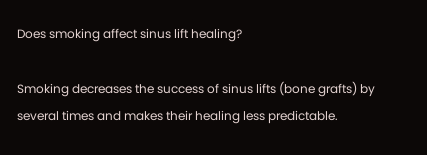Does smoking affect sinus lift healing?

Smoking decreases the success of sinus lifts (bone grafts) by several times and makes their healing less predictable.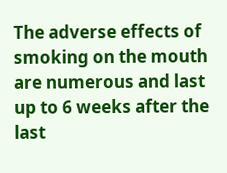The adverse effects of smoking on the mouth are numerous and last up to 6 weeks after the last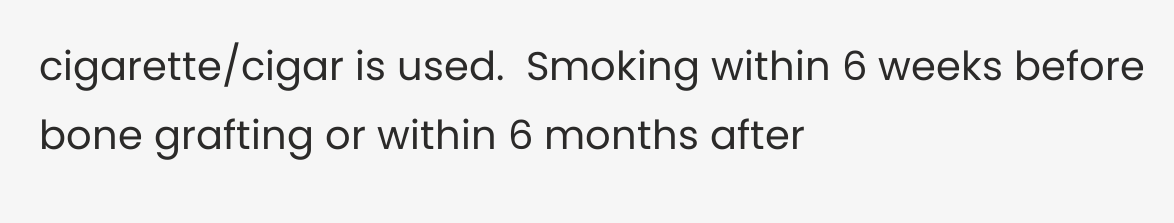cigarette/cigar is used.  Smoking within 6 weeks before bone grafting or within 6 months after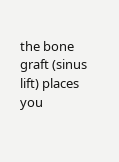the bone graft (sinus lift) places you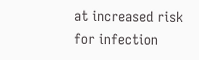at increased risk for infection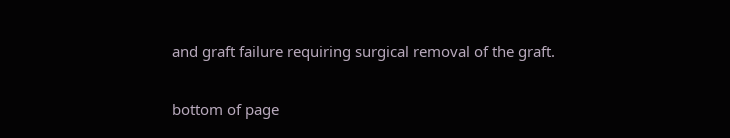and graft failure requiring surgical removal of the graft.

bottom of page